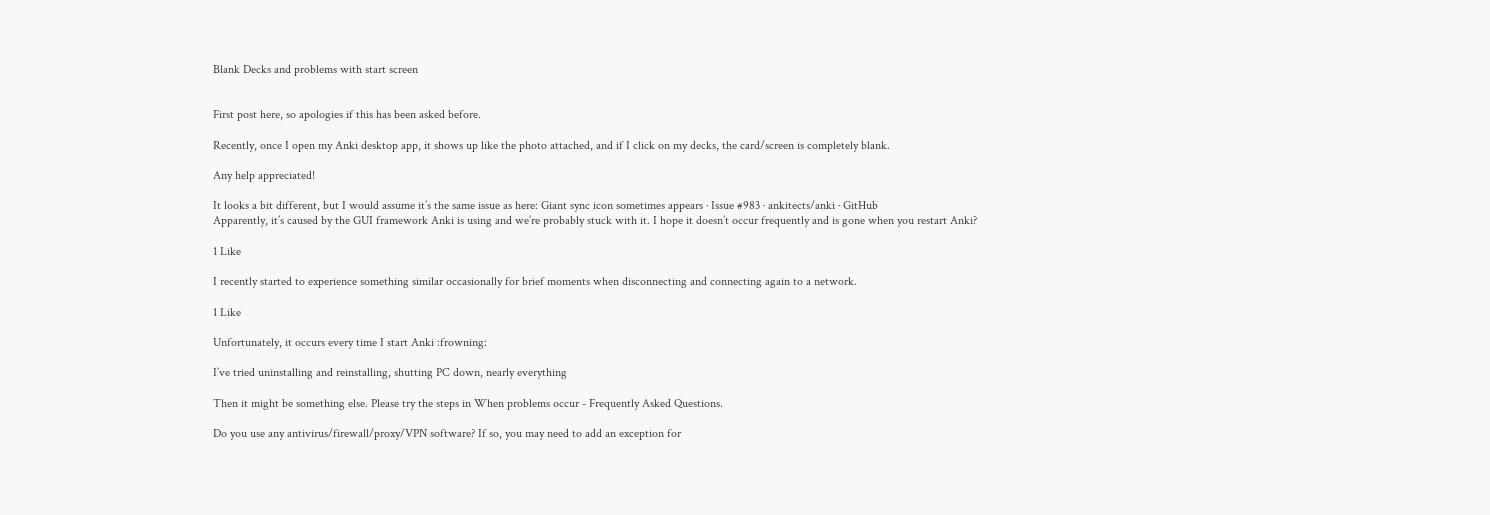Blank Decks and problems with start screen


First post here, so apologies if this has been asked before.

Recently, once I open my Anki desktop app, it shows up like the photo attached, and if I click on my decks, the card/screen is completely blank.

Any help appreciated!

It looks a bit different, but I would assume it’s the same issue as here: Giant sync icon sometimes appears · Issue #983 · ankitects/anki · GitHub
Apparently, it’s caused by the GUI framework Anki is using and we’re probably stuck with it. I hope it doesn’t occur frequently and is gone when you restart Anki?

1 Like

I recently started to experience something similar occasionally for brief moments when disconnecting and connecting again to a network.

1 Like

Unfortunately, it occurs every time I start Anki :frowning:

I’ve tried uninstalling and reinstalling, shutting PC down, nearly everything

Then it might be something else. Please try the steps in When problems occur - Frequently Asked Questions.

Do you use any antivirus/firewall/proxy/VPN software? If so, you may need to add an exception for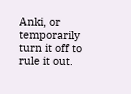Anki, or temporarily turn it off to rule it out.